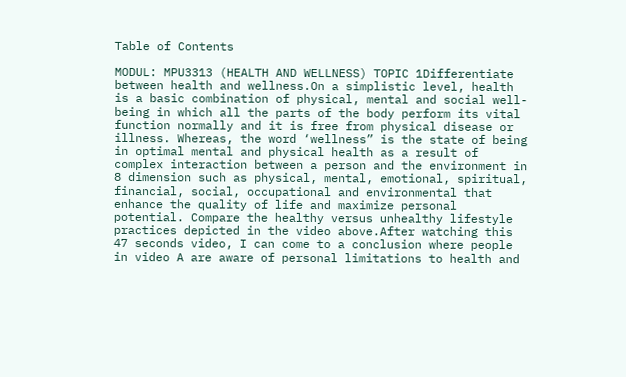Table of Contents

MODUL: MPU3313 (HEALTH AND WELLNESS) TOPIC 1Differentiate between health and wellness.On a simplistic level, health is a basic combination of physical, mental and social well-being in which all the parts of the body perform its vital function normally and it is free from physical disease or illness. Whereas, the word ‘wellness” is the state of being in optimal mental and physical health as a result of complex interaction between a person and the environment in 8 dimension such as physical, mental, emotional, spiritual, financial, social, occupational and environmental that enhance the quality of life and maximize personal potential. Compare the healthy versus unhealthy lifestyle practices depicted in the video above.After watching this 47 seconds video, I can come to a conclusion where people in video A are aware of personal limitations to health and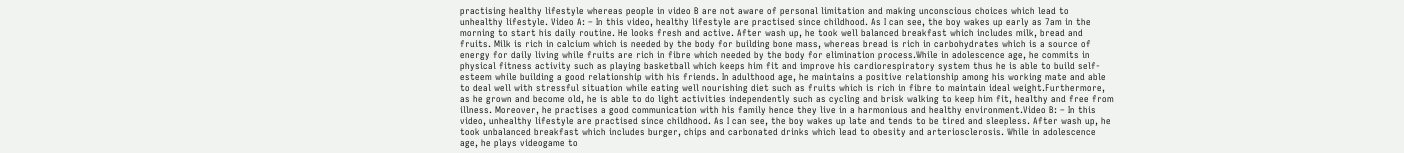practising healthy lifestyle whereas people in video B are not aware of personal limitation and making unconscious choices which lead to unhealthy lifestyle. Video A: – In this video, healthy lifestyle are practised since childhood. As I can see, the boy wakes up early as 7am in the morning to start his daily routine. He looks fresh and active. After wash up, he took well balanced breakfast which includes milk, bread and fruits. Milk is rich in calcium which is needed by the body for building bone mass, whereas bread is rich in carbohydrates which is a source of energy for daily living while fruits are rich in fibre which needed by the body for elimination process.While in adolescence age, he commits in physical fitness activity such as playing basketball which keeps him fit and improve his cardiorespiratory system thus he is able to build self-esteem while building a good relationship with his friends. In adulthood age, he maintains a positive relationship among his working mate and able to deal well with stressful situation while eating well nourishing diet such as fruits which is rich in fibre to maintain ideal weight.Furthermore, as he grown and become old, he is able to do light activities independently such as cycling and brisk walking to keep him fit, healthy and free from illness. Moreover, he practises a good communication with his family hence they live in a harmonious and healthy environment.Video B: – In this video, unhealthy lifestyle are practised since childhood. As I can see, the boy wakes up late and tends to be tired and sleepless. After wash up, he took unbalanced breakfast which includes burger, chips and carbonated drinks which lead to obesity and arteriosclerosis. While in adolescence age, he plays videogame to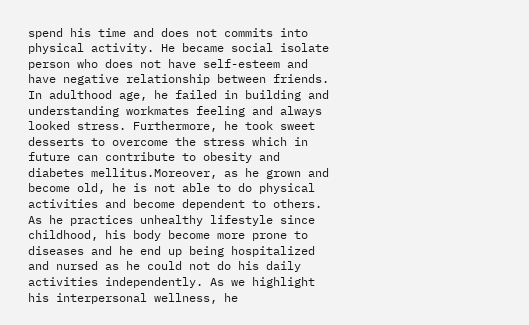spend his time and does not commits into physical activity. He became social isolate person who does not have self-esteem and have negative relationship between friends. In adulthood age, he failed in building and understanding workmates feeling and always looked stress. Furthermore, he took sweet desserts to overcome the stress which in future can contribute to obesity and diabetes mellitus.Moreover, as he grown and become old, he is not able to do physical activities and become dependent to others. As he practices unhealthy lifestyle since childhood, his body become more prone to diseases and he end up being hospitalized and nursed as he could not do his daily activities independently. As we highlight his interpersonal wellness, he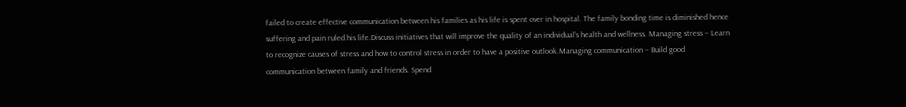failed to create effective communication between his families as his life is spent over in hospital. The family bonding time is diminished hence suffering and pain ruled his life.Discuss initiatives that will improve the quality of an individual’s health and wellness. Managing stress – Learn to recognize causes of stress and how to control stress in order to have a positive outlook.Managing communication – Build good communication between family and friends. Spend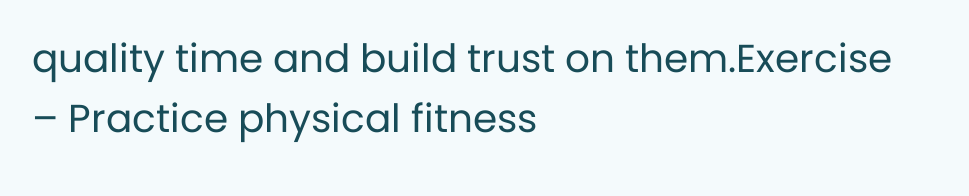quality time and build trust on them.Exercise – Practice physical fitness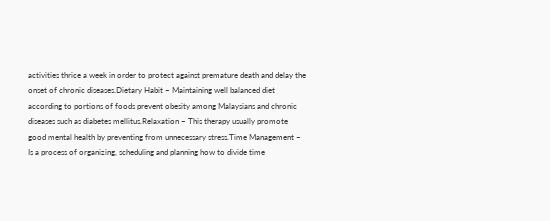activities thrice a week in order to protect against premature death and delay the onset of chronic diseases.Dietary Habit – Maintaining well balanced diet according to portions of foods prevent obesity among Malaysians and chronic diseases such as diabetes mellitus.Relaxation – This therapy usually promote good mental health by preventing from unnecessary stress.Time Management – Is a process of organizing, scheduling and planning how to divide time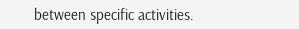between specific activities.